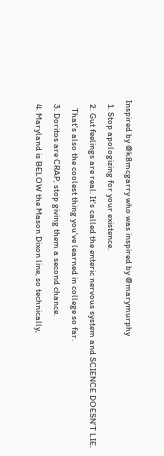Inspired by @k8mcgarry who was inspired by @marymurphy
  1. Stop apologizing for your existence.
  2. Gut feelings are real. It's called the enteric nervous system and SCIENCE DOESN'T LIE.
    That's also the coolest thing you've learned in college so far.
  3. Doritos are CRAP, stop giving them a second chance.
  4. Maryland is BELOW the Mason Dixon line, so technically,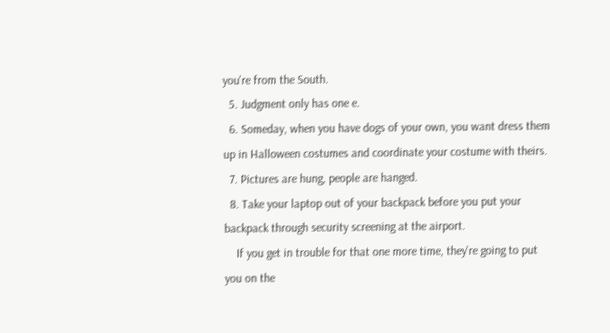you're from the South.
  5. Judgment only has one e.
  6. Someday, when you have dogs of your own, you want dress them up in Halloween costumes and coordinate your costume with theirs.
  7. Pictures are hung, people are hanged.
  8. Take your laptop out of your backpack before you put your backpack through security screening at the airport.
    If you get in trouble for that one more time, they're going to put you on the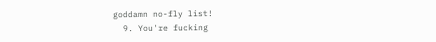goddamn no-fly list!
  9. You're fucking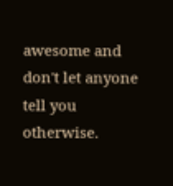awesome and don't let anyone tell you otherwise.